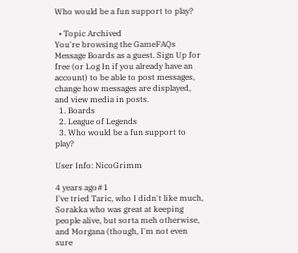Who would be a fun support to play?

  • Topic Archived
You're browsing the GameFAQs Message Boards as a guest. Sign Up for free (or Log In if you already have an account) to be able to post messages, change how messages are displayed, and view media in posts.
  1. Boards
  2. League of Legends
  3. Who would be a fun support to play?

User Info: NicoGrimm

4 years ago#1
I've tried Taric, who I didn't like much, Sorakka who was great at keeping people alive, but sorta meh otherwise, and Morgana (though, I'm not even sure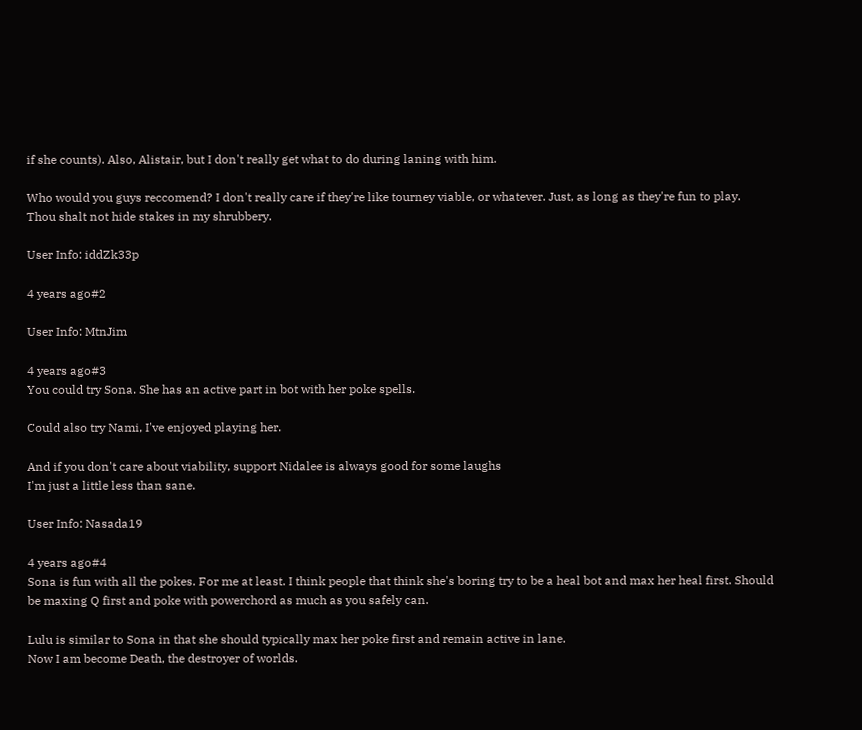if she counts). Also, Alistair, but I don't really get what to do during laning with him.

Who would you guys reccomend? I don't really care if they're like tourney viable, or whatever. Just, as long as they're fun to play.
Thou shalt not hide stakes in my shrubbery.

User Info: iddZk33p

4 years ago#2

User Info: MtnJim

4 years ago#3
You could try Sona. She has an active part in bot with her poke spells.

Could also try Nami, I've enjoyed playing her.

And if you don't care about viability, support Nidalee is always good for some laughs
I'm just a little less than sane.

User Info: Nasada19

4 years ago#4
Sona is fun with all the pokes. For me at least. I think people that think she's boring try to be a heal bot and max her heal first. Should be maxing Q first and poke with powerchord as much as you safely can.

Lulu is similar to Sona in that she should typically max her poke first and remain active in lane.
Now I am become Death, the destroyer of worlds.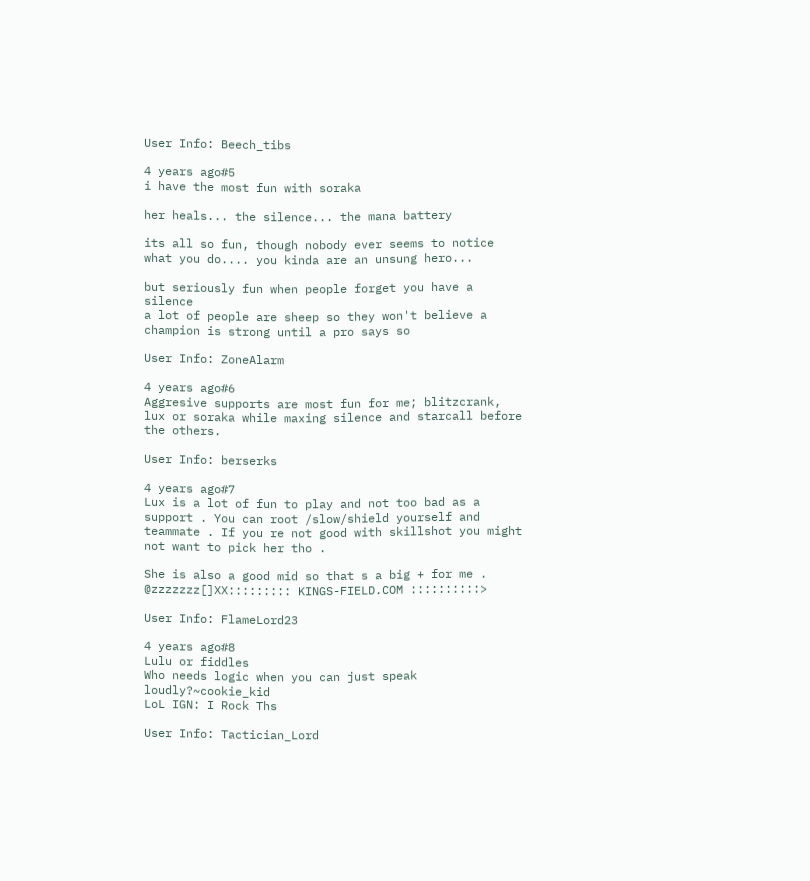User Info: Beech_tibs

4 years ago#5
i have the most fun with soraka

her heals... the silence... the mana battery

its all so fun, though nobody ever seems to notice what you do.... you kinda are an unsung hero...

but seriously fun when people forget you have a silence
a lot of people are sheep so they won't believe a champion is strong until a pro says so

User Info: ZoneAlarm

4 years ago#6
Aggresive supports are most fun for me; blitzcrank, lux or soraka while maxing silence and starcall before the others.

User Info: berserks

4 years ago#7
Lux is a lot of fun to play and not too bad as a support . You can root /slow/shield yourself and teammate . If you re not good with skillshot you might not want to pick her tho .

She is also a good mid so that s a big + for me .
@zzzzzzz[]XX::::::::: KINGS-FIELD.COM ::::::::::>

User Info: FlameLord23

4 years ago#8
Lulu or fiddles
Who needs logic when you can just speak loudly?~cookie_kid
LoL IGN: I Rock Ths

User Info: Tactician_Lord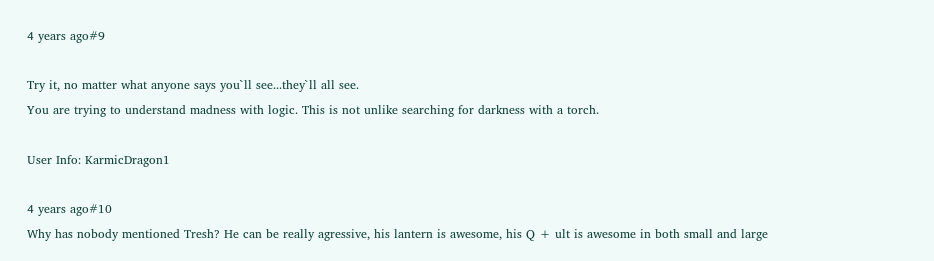4 years ago#9

Try it, no matter what anyone says you`ll see...they`ll all see.
You are trying to understand madness with logic. This is not unlike searching for darkness with a torch.

User Info: KarmicDragon1

4 years ago#10
Why has nobody mentioned Tresh? He can be really agressive, his lantern is awesome, his Q + ult is awesome in both small and large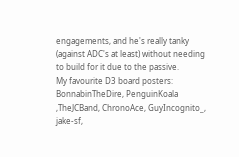engagements, and he's really tanky (against ADC's at least) without needing to build for it due to the passive.
My favourite D3 board posters: BonnabinTheDire, PenguinKoala ,TheJCBand, ChronoAce, GuyIncognito_, jake-sf,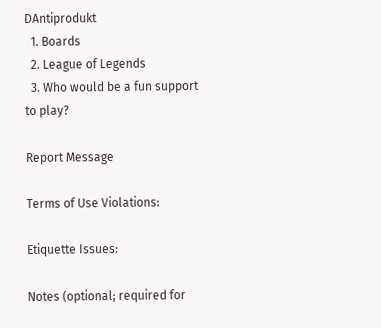DAntiprodukt
  1. Boards
  2. League of Legends
  3. Who would be a fun support to play?

Report Message

Terms of Use Violations:

Etiquette Issues:

Notes (optional; required for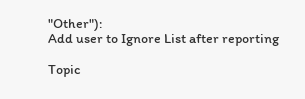"Other"):
Add user to Ignore List after reporting

Topic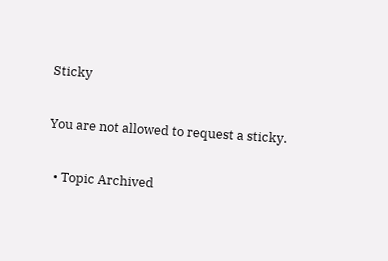Sticky

You are not allowed to request a sticky.

  • Topic Archived